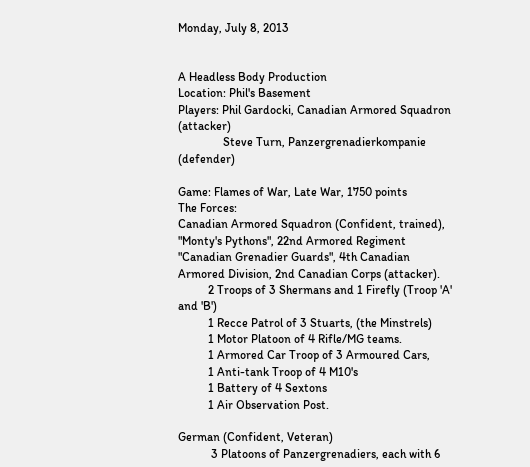Monday, July 8, 2013


A Headless Body Production
Location: Phil's Basement
Players: Phil Gardocki, Canadian Armored Squadron (attacker)
               Steve Turn, Panzergrenadierkompanie (defender)

Game: Flames of War, Late War, 1750 points
The Forces:
Canadian Armored Squadron (Confident, trained), "Monty's Pythons", 22nd Armored Regiment "Canadian Grenadier Guards", 4th Canadian Armored Division, 2nd Canadian Corps (attacker).
          2 Troops of 3 Shermans and 1 Firefly (Troop 'A' and 'B')
          1 Recce Patrol of 3 Stuarts, (the Minstrels)
          1 Motor Platoon of 4 Rifle/MG teams.
          1 Armored Car Troop of 3 Armoured Cars,
          1 Anti-tank Troop of 4 M10's
          1 Battery of 4 Sextons
          1 Air Observation Post.

German (Confident, Veteran)
           3 Platoons of Panzergrenadiers, each with 6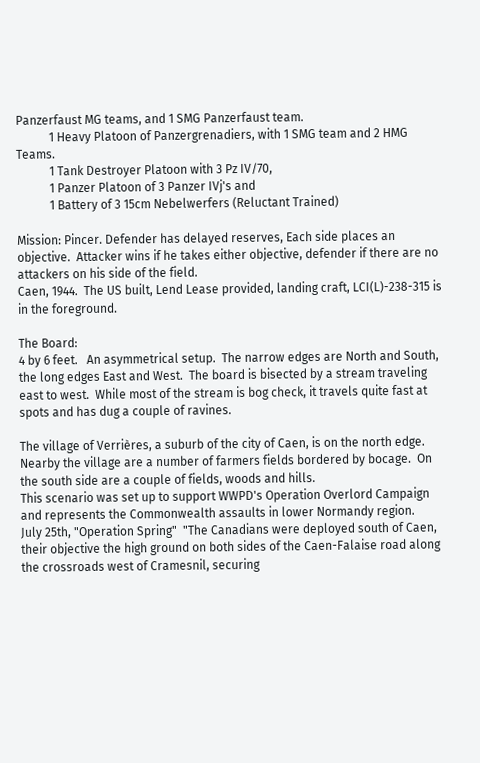Panzerfaust MG teams, and 1 SMG Panzerfaust team.
           1 Heavy Platoon of Panzergrenadiers, with 1 SMG team and 2 HMG Teams.
           1 Tank Destroyer Platoon with 3 Pz IV/70,
           1 Panzer Platoon of 3 Panzer IVj's and
           1 Battery of 3 15cm Nebelwerfers (Reluctant Trained)

Mission: Pincer. Defender has delayed reserves, Each side places an objective.  Attacker wins if he takes either objective, defender if there are no attackers on his side of the field.
Caen, 1944.  The US built, Lend Lease provided, landing craft, LCI(L)-238-315 is in the foreground.

The Board:
4 by 6 feet.   An asymmetrical setup.  The narrow edges are North and South, the long edges East and West.  The board is bisected by a stream traveling east to west.  While most of the stream is bog check, it travels quite fast at spots and has dug a couple of ravines.

The village of Verrières, a suburb of the city of Caen, is on the north edge.  Nearby the village are a number of farmers fields bordered by bocage.  On the south side are a couple of fields, woods and hills.
This scenario was set up to support WWPD's Operation Overlord Campaign and represents the Commonwealth assaults in lower Normandy region.
July 25th, "Operation Spring"  "The Canadians were deployed south of Caen, their objective the high ground on both sides of the Caen-Falaise road along the crossroads west of Cramesnil, securing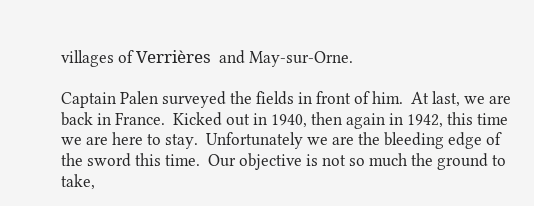villages of Verrières  and May-sur-Orne.

Captain Palen surveyed the fields in front of him.  At last, we are back in France.  Kicked out in 1940, then again in 1942, this time we are here to stay.  Unfortunately we are the bleeding edge of the sword this time.  Our objective is not so much the ground to take,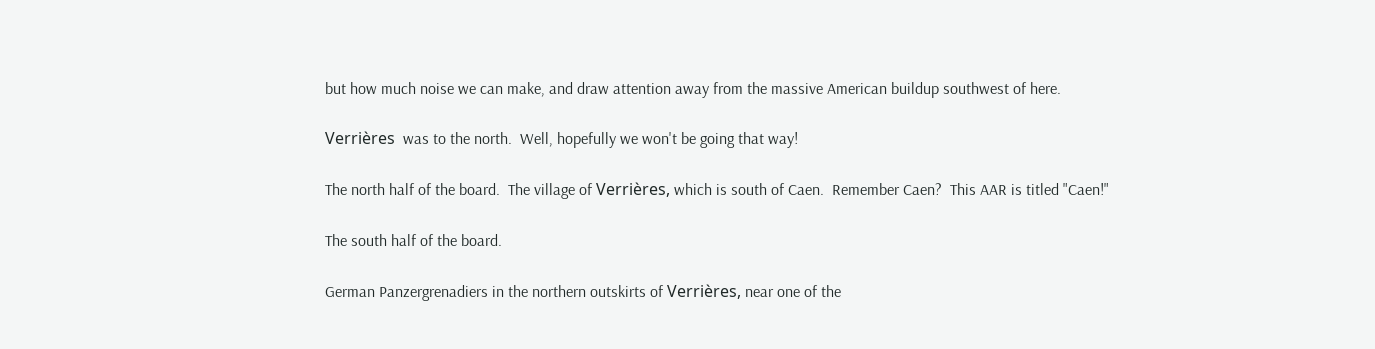but how much noise we can make, and draw attention away from the massive American buildup southwest of here.

Verrières  was to the north.  Well, hopefully we won't be going that way!

The north half of the board.  The village of Verrières, which is south of Caen.  Remember Caen?  This AAR is titled "Caen!"

The south half of the board.

German Panzergrenadiers in the northern outskirts of Verrières, near one of the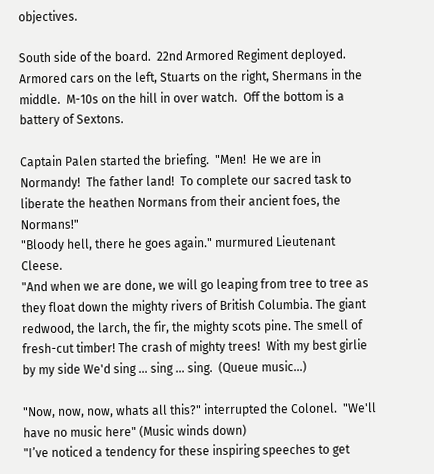objectives.

South side of the board.  22nd Armored Regiment deployed.  Armored cars on the left, Stuarts on the right, Shermans in the middle.  M-10s on the hill in over watch.  Off the bottom is a battery of Sextons.

Captain Palen started the briefing.  "Men!  He we are in Normandy!  The father land!  To complete our sacred task to liberate the heathen Normans from their ancient foes, the Normans!"
"Bloody hell, there he goes again." murmured Lieutenant Cleese.
"And when we are done, we will go leaping from tree to tree as they float down the mighty rivers of British Columbia. The giant redwood, the larch, the fir, the mighty scots pine. The smell of fresh-cut timber! The crash of mighty trees!  With my best girlie by my side We'd sing ... sing ... sing.  (Queue music...)

"Now, now, now, whats all this?" interrupted the Colonel.  "We'll have no music here" (Music winds down)
"I’ve noticed a tendency for these inspiring speeches to get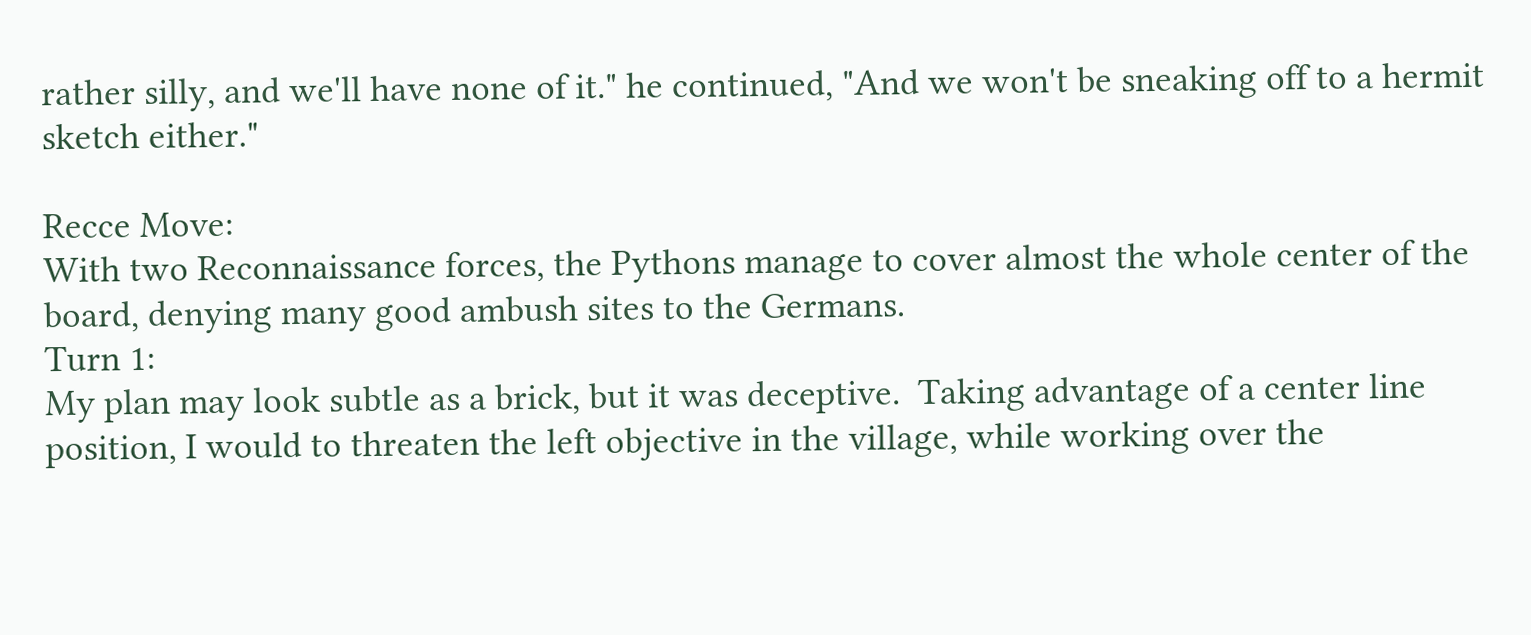rather silly, and we'll have none of it." he continued, "And we won't be sneaking off to a hermit sketch either."

Recce Move:
With two Reconnaissance forces, the Pythons manage to cover almost the whole center of the board, denying many good ambush sites to the Germans.
Turn 1:
My plan may look subtle as a brick, but it was deceptive.  Taking advantage of a center line position, I would to threaten the left objective in the village, while working over the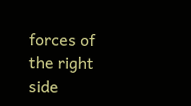forces of the right side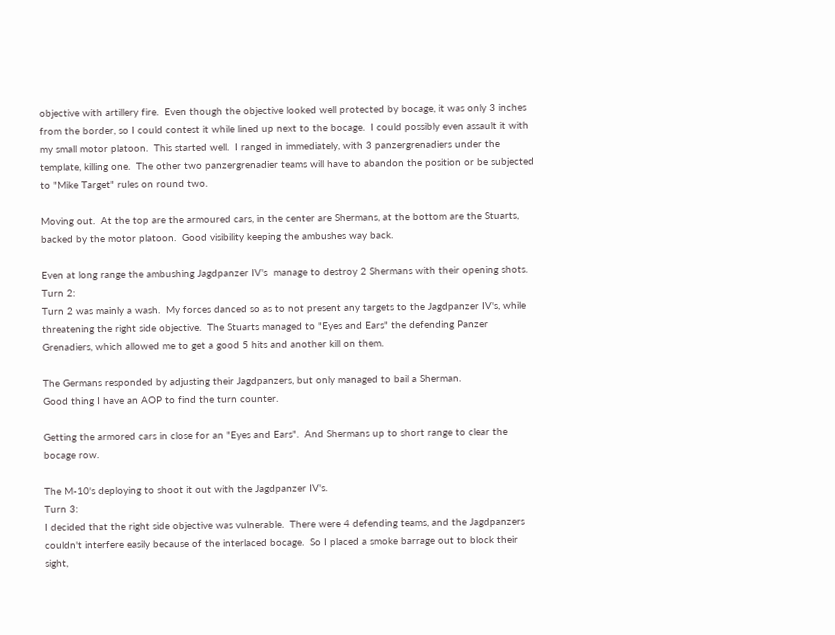objective with artillery fire.  Even though the objective looked well protected by bocage, it was only 3 inches from the border, so I could contest it while lined up next to the bocage.  I could possibly even assault it with my small motor platoon.  This started well.  I ranged in immediately, with 3 panzergrenadiers under the template, killing one.  The other two panzergrenadier teams will have to abandon the position or be subjected to "Mike Target" rules on round two.

Moving out.  At the top are the armoured cars, in the center are Shermans, at the bottom are the Stuarts, backed by the motor platoon.  Good visibility keeping the ambushes way back.

Even at long range the ambushing Jagdpanzer IV's  manage to destroy 2 Shermans with their opening shots.
Turn 2:
Turn 2 was mainly a wash.  My forces danced so as to not present any targets to the Jagdpanzer IV's, while threatening the right side objective.  The Stuarts managed to "Eyes and Ears" the defending Panzer Grenadiers, which allowed me to get a good 5 hits and another kill on them.

The Germans responded by adjusting their Jagdpanzers, but only managed to bail a Sherman.
Good thing I have an AOP to find the turn counter.

Getting the armored cars in close for an "Eyes and Ears".  And Shermans up to short range to clear the bocage row.

The M-10's deploying to shoot it out with the Jagdpanzer IV's.
Turn 3:
I decided that the right side objective was vulnerable.  There were 4 defending teams, and the Jagdpanzers couldn't interfere easily because of the interlaced bocage.  So I placed a smoke barrage out to block their sight,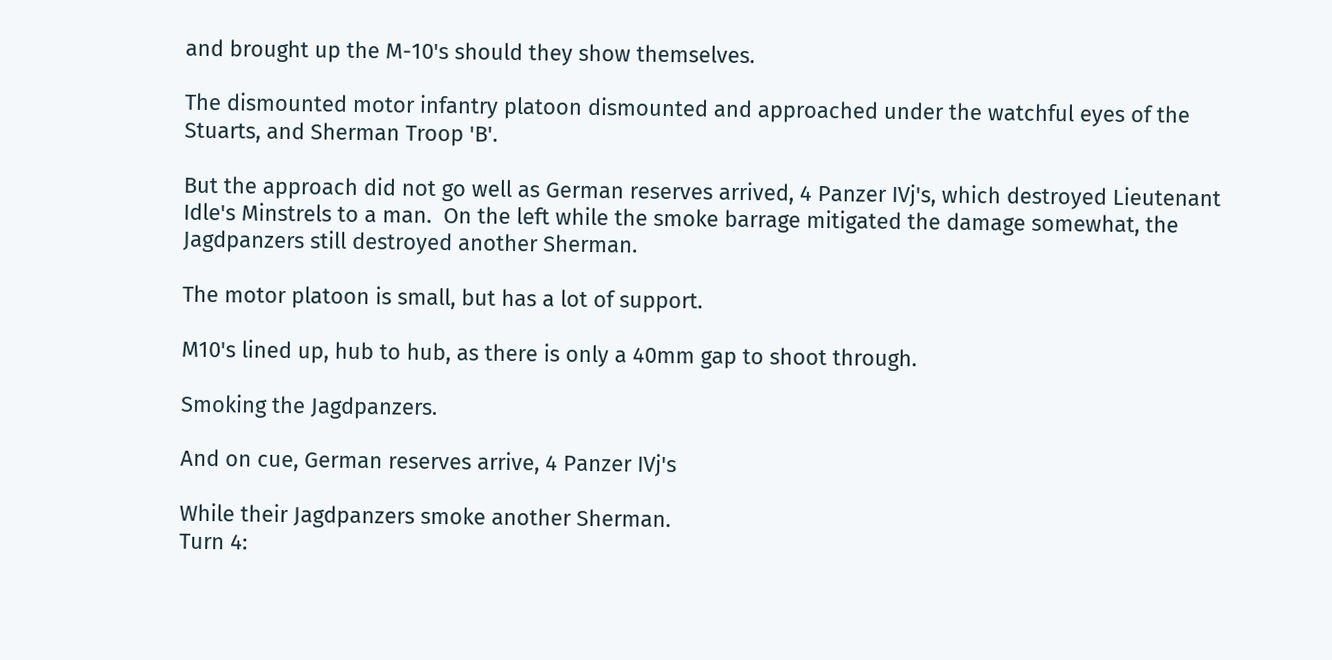and brought up the M-10's should they show themselves.

The dismounted motor infantry platoon dismounted and approached under the watchful eyes of the Stuarts, and Sherman Troop 'B'.

But the approach did not go well as German reserves arrived, 4 Panzer IVj's, which destroyed Lieutenant Idle's Minstrels to a man.  On the left while the smoke barrage mitigated the damage somewhat, the Jagdpanzers still destroyed another Sherman.

The motor platoon is small, but has a lot of support.

M10's lined up, hub to hub, as there is only a 40mm gap to shoot through.

Smoking the Jagdpanzers.

And on cue, German reserves arrive, 4 Panzer IVj's

While their Jagdpanzers smoke another Sherman.
Turn 4: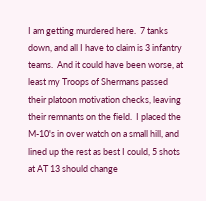I am getting murdered here.  7 tanks down, and all I have to claim is 3 infantry teams.  And it could have been worse, at least my Troops of Shermans passed their platoon motivation checks, leaving their remnants on the field.  I placed the M-10's in over watch on a small hill, and lined up the rest as best I could, 5 shots at AT 13 should change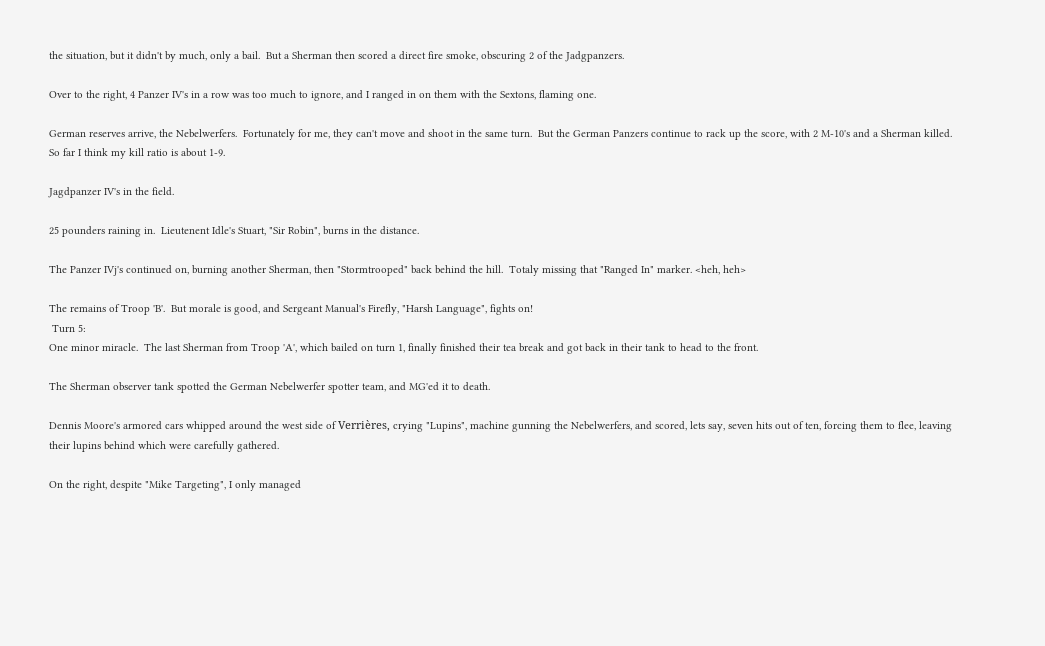the situation, but it didn't by much, only a bail.  But a Sherman then scored a direct fire smoke, obscuring 2 of the Jadgpanzers.

Over to the right, 4 Panzer IV's in a row was too much to ignore, and I ranged in on them with the Sextons, flaming one.

German reserves arrive, the Nebelwerfers.  Fortunately for me, they can't move and shoot in the same turn.  But the German Panzers continue to rack up the score, with 2 M-10's and a Sherman killed.  So far I think my kill ratio is about 1-9.

Jagdpanzer IV's in the field.

25 pounders raining in.  Lieutenent Idle's Stuart, "Sir Robin", burns in the distance.

The Panzer IVj's continued on, burning another Sherman, then "Stormtrooped" back behind the hill.  Totaly missing that "Ranged In" marker. <heh, heh>

The remains of Troop 'B'.  But morale is good, and Sergeant Manual's Firefly, "Harsh Language", fights on!
 Turn 5:
One minor miracle.  The last Sherman from Troop 'A', which bailed on turn 1, finally finished their tea break and got back in their tank to head to the front.

The Sherman observer tank spotted the German Nebelwerfer spotter team, and MG'ed it to death.

Dennis Moore's armored cars whipped around the west side of Verrières, crying "Lupins", machine gunning the Nebelwerfers, and scored, lets say, seven hits out of ten, forcing them to flee, leaving their lupins behind which were carefully gathered.

On the right, despite "Mike Targeting", I only managed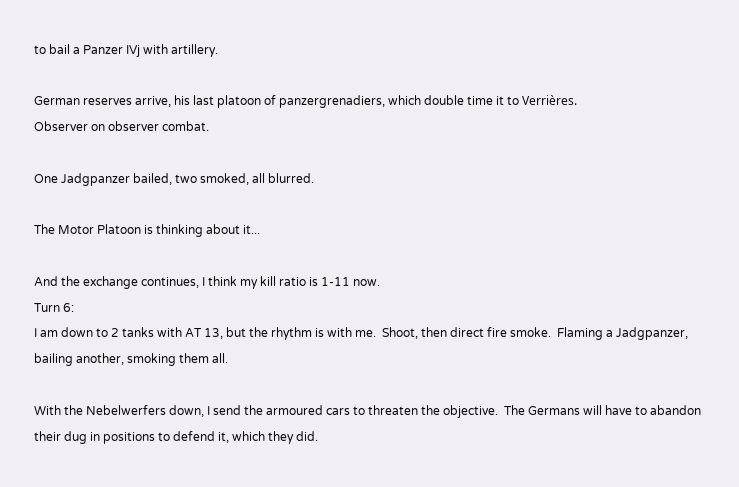to bail a Panzer IVj with artillery.

German reserves arrive, his last platoon of panzergrenadiers, which double time it to Verrières.
Observer on observer combat.

One Jadgpanzer bailed, two smoked, all blurred.

The Motor Platoon is thinking about it...

And the exchange continues, I think my kill ratio is 1-11 now.
Turn 6:
I am down to 2 tanks with AT 13, but the rhythm is with me.  Shoot, then direct fire smoke.  Flaming a Jadgpanzer, bailing another, smoking them all.

With the Nebelwerfers down, I send the armoured cars to threaten the objective.  The Germans will have to abandon their dug in positions to defend it, which they did.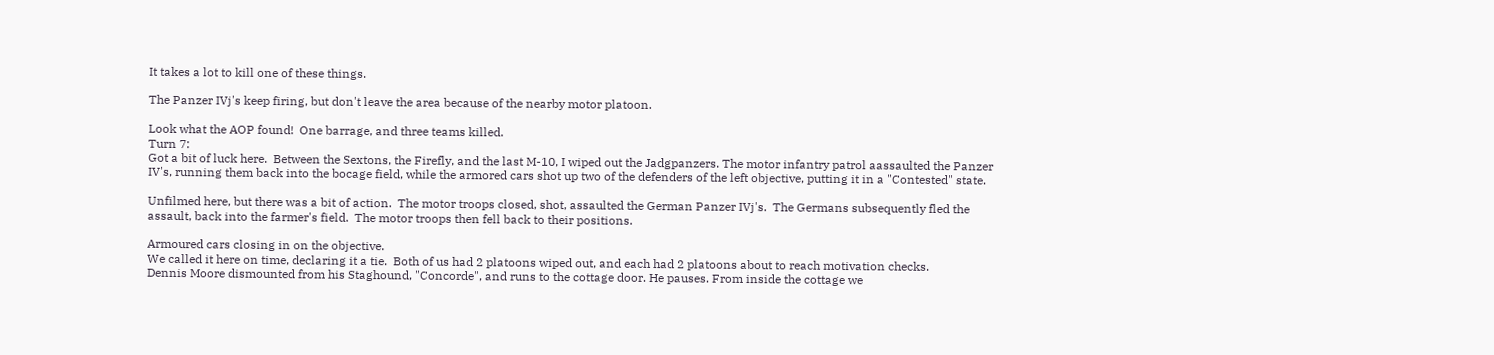It takes a lot to kill one of these things.

The Panzer IVj's keep firing, but don't leave the area because of the nearby motor platoon.

Look what the AOP found!  One barrage, and three teams killed.
Turn 7:
Got a bit of luck here.  Between the Sextons, the Firefly, and the last M-10, I wiped out the Jadgpanzers. The motor infantry patrol aassaulted the Panzer IV's, running them back into the bocage field, while the armored cars shot up two of the defenders of the left objective, putting it in a "Contested" state.

Unfilmed here, but there was a bit of action.  The motor troops closed, shot, assaulted the German Panzer IVj's.  The Germans subsequently fled the assault, back into the farmer's field.  The motor troops then fell back to their positions.

Armoured cars closing in on the objective.
We called it here on time, declaring it a tie.  Both of us had 2 platoons wiped out, and each had 2 platoons about to reach motivation checks.
Dennis Moore dismounted from his Staghound, "Concorde", and runs to the cottage door. He pauses. From inside the cottage we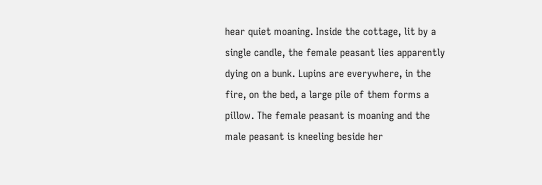hear quiet moaning. Inside the cottage, lit by a single candle, the female peasant lies apparently dying on a bunk. Lupins are everywhere, in the fire, on the bed, a large pile of them forms a pillow. The female peasant is moaning and the male peasant is kneeling beside her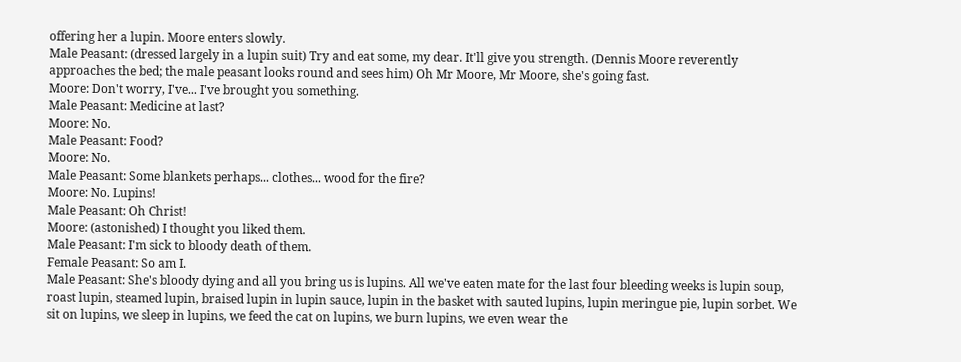offering her a lupin. Moore enters slowly.
Male Peasant: (dressed largely in a lupin suit) Try and eat some, my dear. It'll give you strength. (Dennis Moore reverently approaches the bed; the male peasant looks round and sees him) Oh Mr Moore, Mr Moore, she's going fast.
Moore: Don't worry, I've... I've brought you something.
Male Peasant: Medicine at last?
Moore: No.
Male Peasant: Food?
Moore: No.
Male Peasant: Some blankets perhaps... clothes... wood for the fire?
Moore: No. Lupins!
Male Peasant: Oh Christ!
Moore: (astonished) I thought you liked them.
Male Peasant: I'm sick to bloody death of them.
Female Peasant: So am I.
Male Peasant: She's bloody dying and all you bring us is lupins. All we've eaten mate for the last four bleeding weeks is lupin soup, roast lupin, steamed lupin, braised lupin in lupin sauce, lupin in the basket with sauted lupins, lupin meringue pie, lupin sorbet. We sit on lupins, we sleep in lupins, we feed the cat on lupins, we burn lupins, we even wear the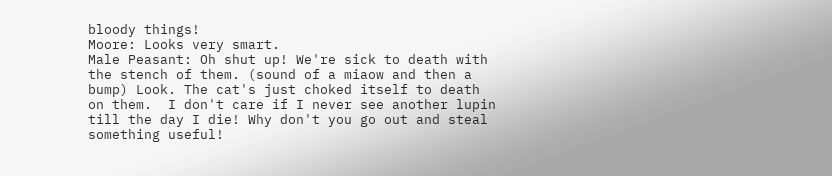bloody things!
Moore: Looks very smart.
Male Peasant: Oh shut up! We're sick to death with the stench of them. (sound of a miaow and then a bump) Look. The cat's just choked itself to death on them.  I don't care if I never see another lupin till the day I die! Why don't you go out and steal something useful!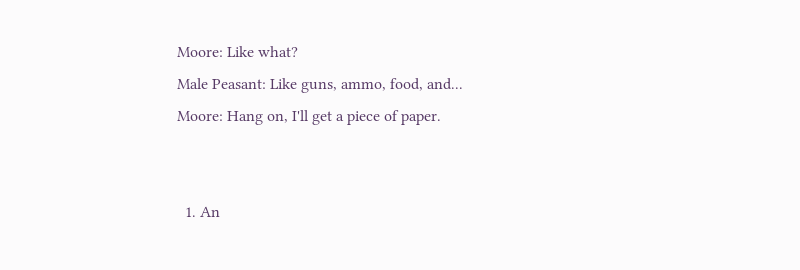Moore: Like what?
Male Peasant: Like guns, ammo, food, and...
Moore: Hang on, I'll get a piece of paper.


  1. An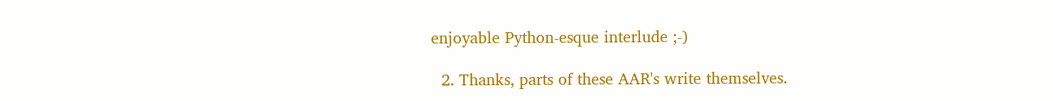enjoyable Python-esque interlude ;-)

  2. Thanks, parts of these AAR's write themselves.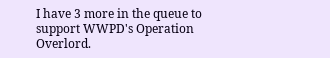I have 3 more in the queue to support WWPD's Operation Overlord.